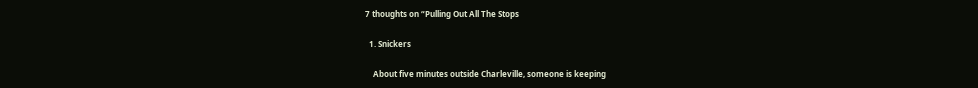7 thoughts on “Pulling Out All The Stops

  1. Snickers

    About five minutes outside Charleville, someone is keeping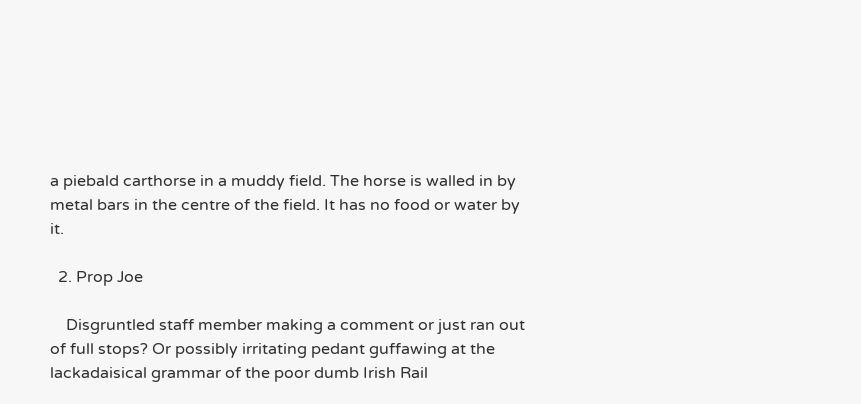a piebald carthorse in a muddy field. The horse is walled in by metal bars in the centre of the field. It has no food or water by it.

  2. Prop Joe

    Disgruntled staff member making a comment or just ran out of full stops? Or possibly irritating pedant guffawing at the lackadaisical grammar of the poor dumb Irish Rail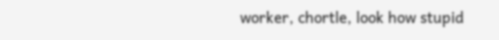worker, chortle, look how stupid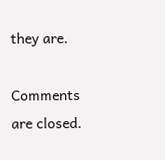they are.

Comments are closed.